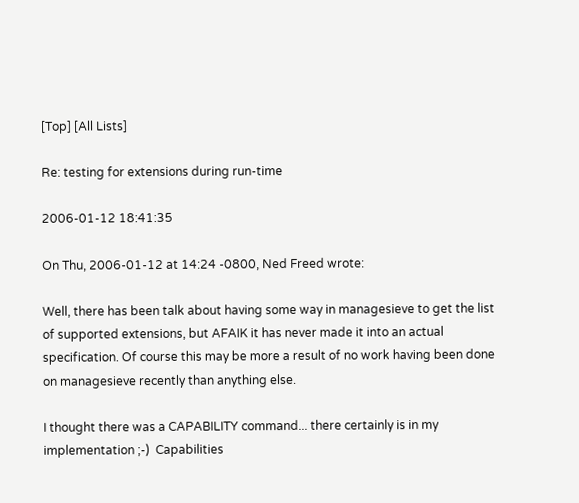[Top] [All Lists]

Re: testing for extensions during run-time

2006-01-12 18:41:35

On Thu, 2006-01-12 at 14:24 -0800, Ned Freed wrote:

Well, there has been talk about having some way in managesieve to get the list
of supported extensions, but AFAIK it has never made it into an actual
specification. Of course this may be more a result of no work having been done
on managesieve recently than anything else.

I thought there was a CAPABILITY command... there certainly is in my
implementation ;-)  Capabilities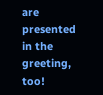are presented in the greeting, too!